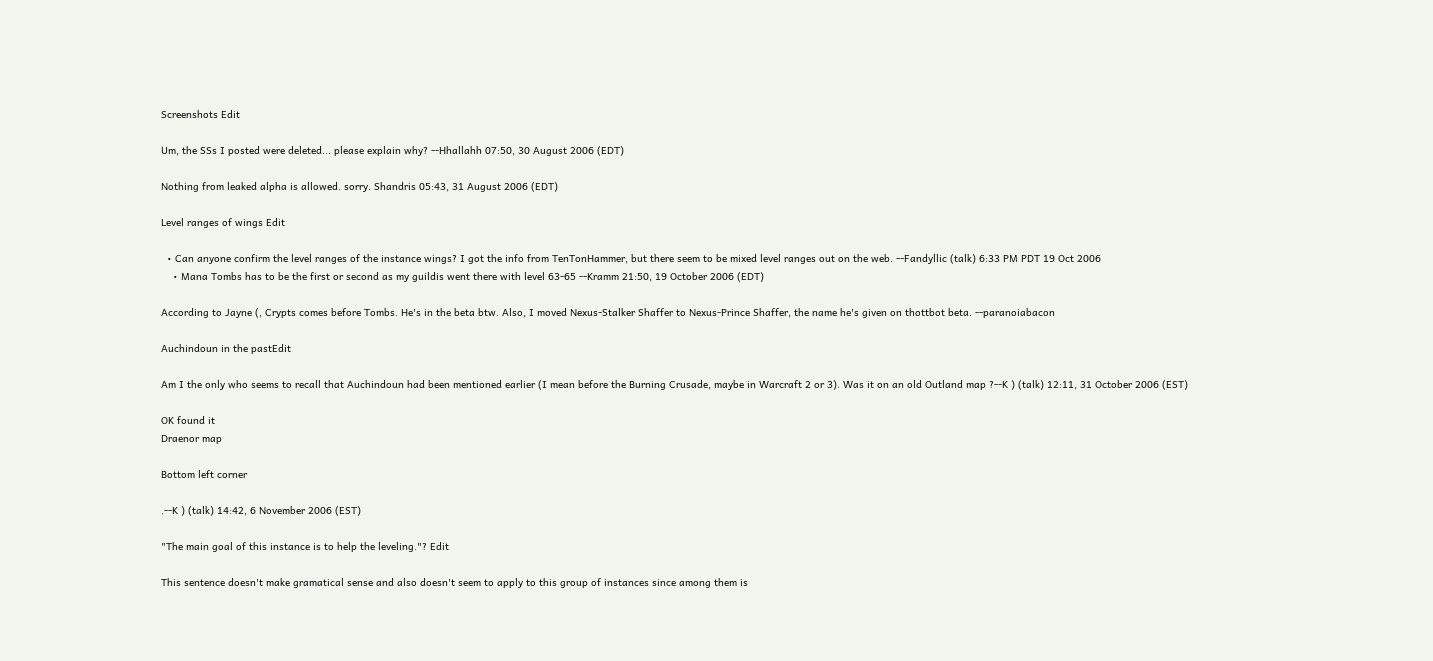Screenshots Edit

Um, the SSs I posted were deleted... please explain why? --Hhallahh 07:50, 30 August 2006 (EDT)

Nothing from leaked alpha is allowed. sorry. Shandris 05:43, 31 August 2006 (EDT)

Level ranges of wings Edit

  • Can anyone confirm the level ranges of the instance wings? I got the info from TenTonHammer, but there seem to be mixed level ranges out on the web. --Fandyllic (talk) 6:33 PM PDT 19 Oct 2006
    • Mana Tombs has to be the first or second as my guildis went there with level 63-65 --Kramm 21:50, 19 October 2006 (EDT)

According to Jayne (, Crypts comes before Tombs. He's in the beta btw. Also, I moved Nexus-Stalker Shaffer to Nexus-Prince Shaffer, the name he's given on thottbot beta. --paranoiabacon

Auchindoun in the pastEdit

Am I the only who seems to recall that Auchindoun had been mentioned earlier (I mean before the Burning Crusade, maybe in Warcraft 2 or 3). Was it on an old Outland map ?--K ) (talk) 12:11, 31 October 2006 (EST)

OK found it
Draenor map

Bottom left corner

.--K ) (talk) 14:42, 6 November 2006 (EST)

"The main goal of this instance is to help the leveling."? Edit

This sentence doesn't make gramatical sense and also doesn't seem to apply to this group of instances since among them is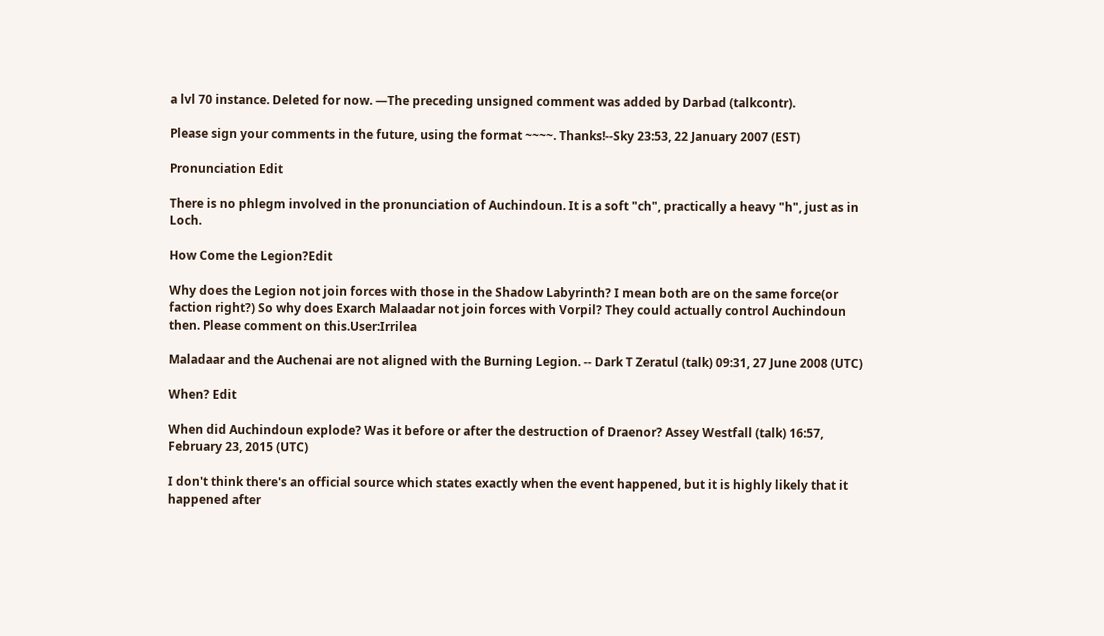a lvl 70 instance. Deleted for now. —The preceding unsigned comment was added by Darbad (talkcontr).

Please sign your comments in the future, using the format ~~~~. Thanks!--Sky 23:53, 22 January 2007 (EST)

Pronunciation Edit

There is no phlegm involved in the pronunciation of Auchindoun. It is a soft "ch", practically a heavy "h", just as in Loch.

How Come the Legion?Edit

Why does the Legion not join forces with those in the Shadow Labyrinth? I mean both are on the same force(or faction right?) So why does Exarch Malaadar not join forces with Vorpil? They could actually control Auchindoun then. Please comment on this.User:Irrilea

Maladaar and the Auchenai are not aligned with the Burning Legion. -- Dark T Zeratul (talk) 09:31, 27 June 2008 (UTC)

When? Edit

When did Auchindoun explode? Was it before or after the destruction of Draenor? Assey Westfall (talk) 16:57, February 23, 2015 (UTC)

I don't think there's an official source which states exactly when the event happened, but it is highly likely that it happened after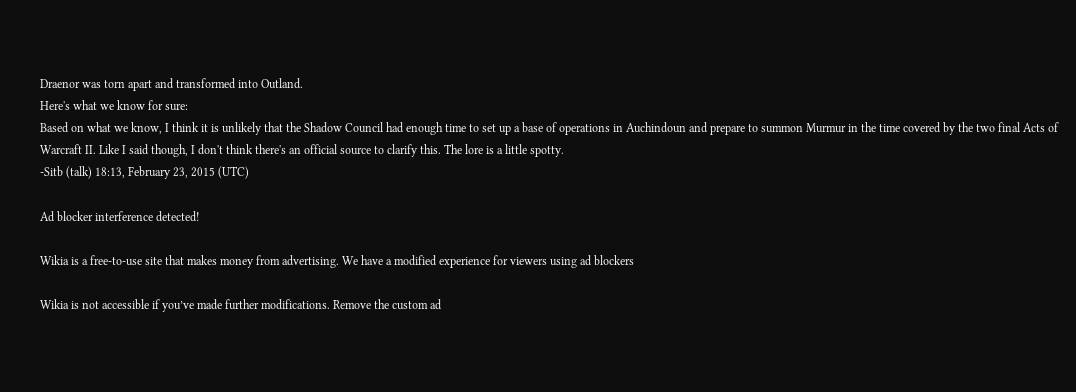Draenor was torn apart and transformed into Outland.
Here's what we know for sure:
Based on what we know, I think it is unlikely that the Shadow Council had enough time to set up a base of operations in Auchindoun and prepare to summon Murmur in the time covered by the two final Acts of Warcraft II. Like I said though, I don't think there's an official source to clarify this. The lore is a little spotty.
-Sitb (talk) 18:13, February 23, 2015 (UTC)

Ad blocker interference detected!

Wikia is a free-to-use site that makes money from advertising. We have a modified experience for viewers using ad blockers

Wikia is not accessible if you’ve made further modifications. Remove the custom ad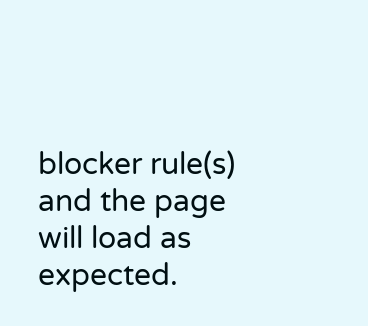blocker rule(s) and the page will load as expected.